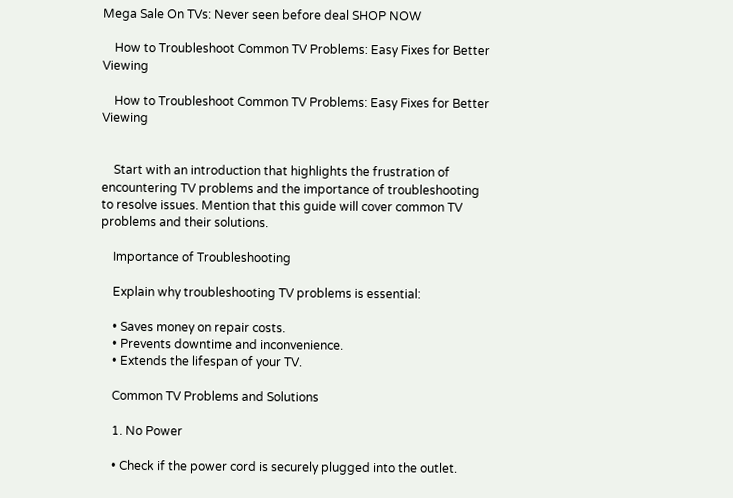Mega Sale On TVs: Never seen before deal SHOP NOW

    How to Troubleshoot Common TV Problems: Easy Fixes for Better Viewing

    How to Troubleshoot Common TV Problems: Easy Fixes for Better Viewing


    Start with an introduction that highlights the frustration of encountering TV problems and the importance of troubleshooting to resolve issues. Mention that this guide will cover common TV problems and their solutions.

    Importance of Troubleshooting

    Explain why troubleshooting TV problems is essential:

    • Saves money on repair costs.
    • Prevents downtime and inconvenience.
    • Extends the lifespan of your TV.

    Common TV Problems and Solutions

    1. No Power

    • Check if the power cord is securely plugged into the outlet.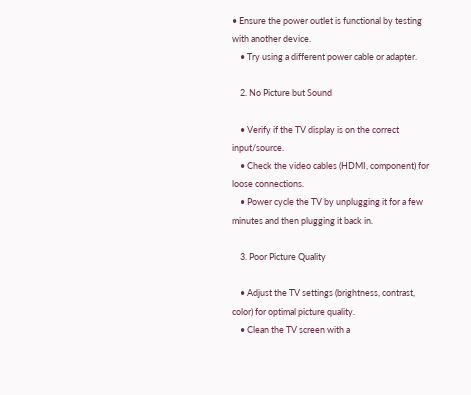• Ensure the power outlet is functional by testing with another device.
    • Try using a different power cable or adapter.

    2. No Picture but Sound

    • Verify if the TV display is on the correct input/source.
    • Check the video cables (HDMI, component) for loose connections.
    • Power cycle the TV by unplugging it for a few minutes and then plugging it back in.

    3. Poor Picture Quality

    • Adjust the TV settings (brightness, contrast, color) for optimal picture quality.
    • Clean the TV screen with a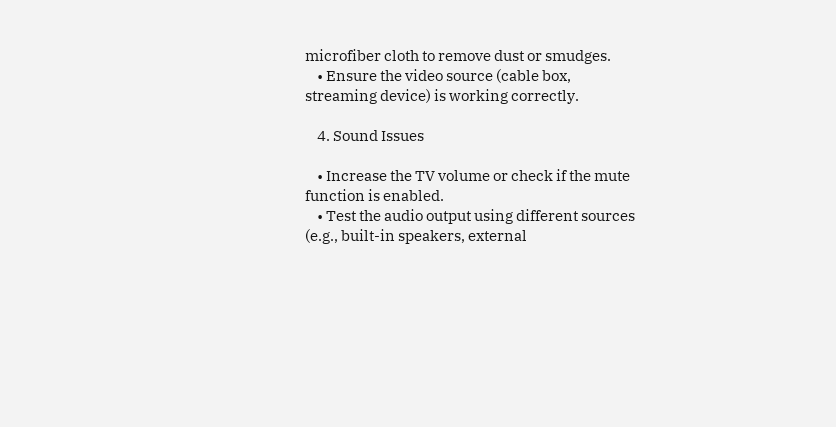microfiber cloth to remove dust or smudges.
    • Ensure the video source (cable box, streaming device) is working correctly.

    4. Sound Issues

    • Increase the TV volume or check if the mute function is enabled.
    • Test the audio output using different sources (e.g., built-in speakers, external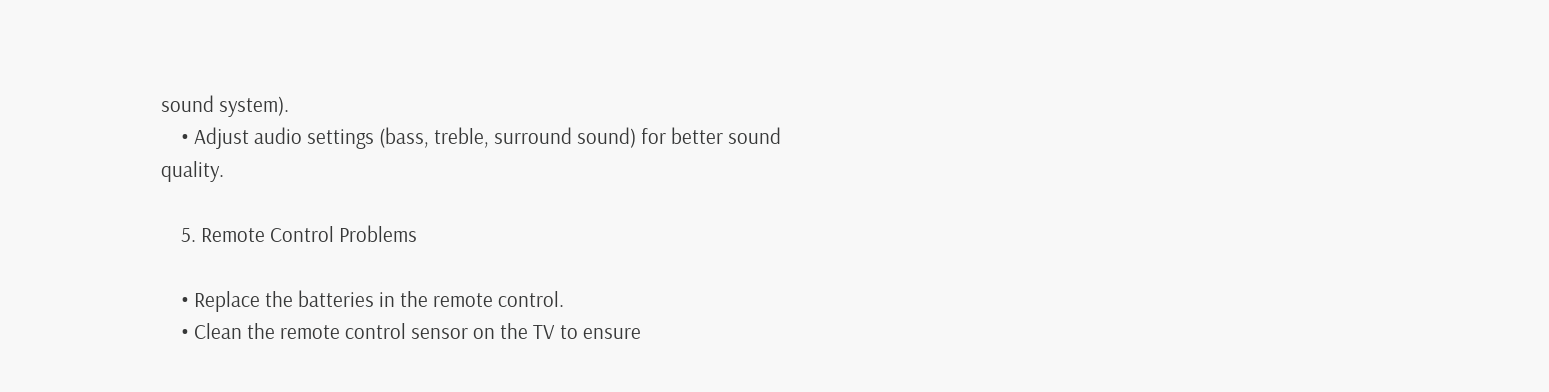sound system).
    • Adjust audio settings (bass, treble, surround sound) for better sound quality.

    5. Remote Control Problems

    • Replace the batteries in the remote control.
    • Clean the remote control sensor on the TV to ensure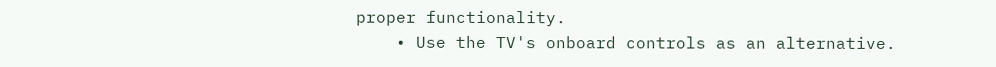proper functionality.
    • Use the TV's onboard controls as an alternative.